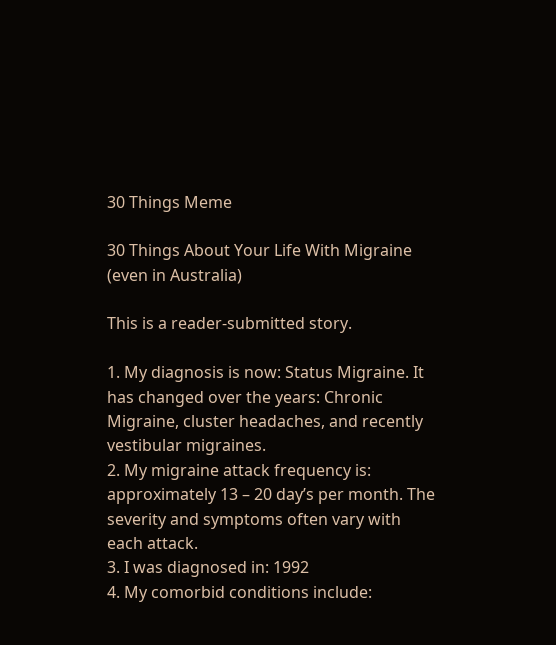30 Things Meme

30 Things About Your Life With Migraine (even in Australia)

This is a reader-submitted story.

1. My diagnosis is now: Status Migraine. It has changed over the years: Chronic Migraine, cluster headaches, and recently vestibular migraines.
2. My migraine attack frequency is: approximately 13 – 20 day’s per month. The severity and symptoms often vary with each attack.
3. I was diagnosed in: 1992
4. My comorbid conditions include: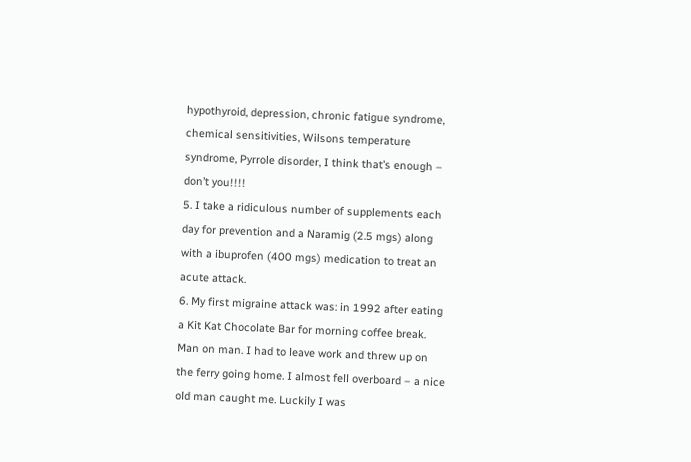hypothyroid, depression, chronic fatigue syndrome, chemical sensitivities, Wilsons temperature syndrome, Pyrrole disorder, I think that’s enough – don’t you!!!!
5. I take a ridiculous number of supplements each day for prevention and a Naramig (2.5 mgs) along with a ibuprofen (400 mgs) medication to treat an acute attack.
6. My first migraine attack was: in 1992 after eating a Kit Kat Chocolate Bar for morning coffee break. Man on man. I had to leave work and threw up on the ferry going home. I almost fell overboard – a nice old man caught me. Luckily I was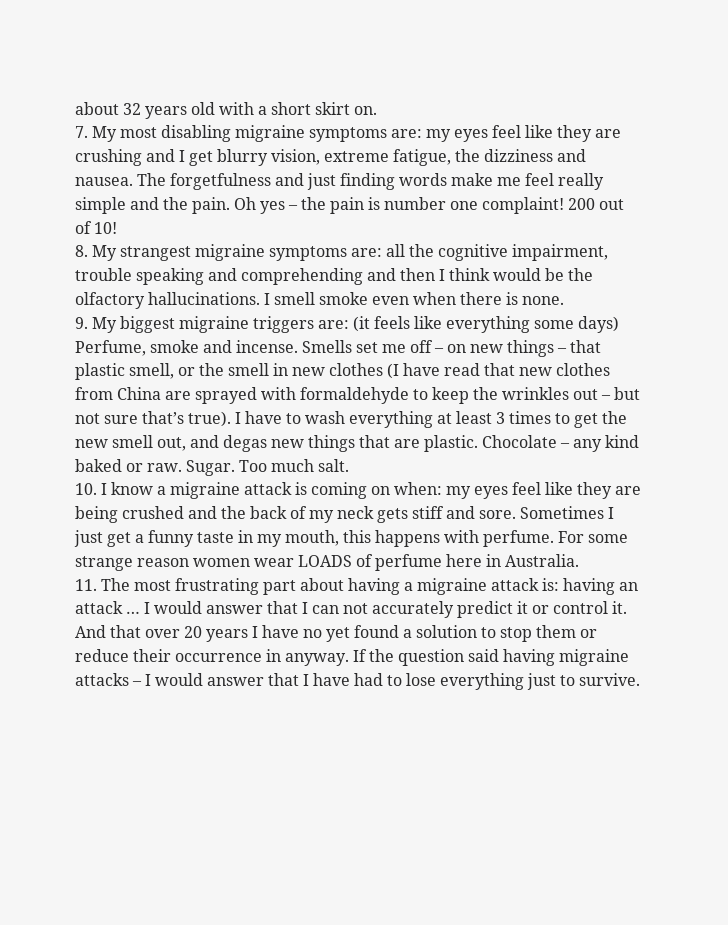about 32 years old with a short skirt on.
7. My most disabling migraine symptoms are: my eyes feel like they are crushing and I get blurry vision, extreme fatigue, the dizziness and nausea. The forgetfulness and just finding words make me feel really simple and the pain. Oh yes – the pain is number one complaint! 200 out of 10!
8. My strangest migraine symptoms are: all the cognitive impairment, trouble speaking and comprehending and then I think would be the olfactory hallucinations. I smell smoke even when there is none.
9. My biggest migraine triggers are: (it feels like everything some days) Perfume, smoke and incense. Smells set me off – on new things – that plastic smell, or the smell in new clothes (I have read that new clothes from China are sprayed with formaldehyde to keep the wrinkles out – but not sure that’s true). I have to wash everything at least 3 times to get the new smell out, and degas new things that are plastic. Chocolate – any kind baked or raw. Sugar. Too much salt.
10. I know a migraine attack is coming on when: my eyes feel like they are being crushed and the back of my neck gets stiff and sore. Sometimes I just get a funny taste in my mouth, this happens with perfume. For some strange reason women wear LOADS of perfume here in Australia.
11. The most frustrating part about having a migraine attack is: having an attack … I would answer that I can not accurately predict it or control it. And that over 20 years I have no yet found a solution to stop them or reduce their occurrence in anyway. If the question said having migraine attacks – I would answer that I have had to lose everything just to survive.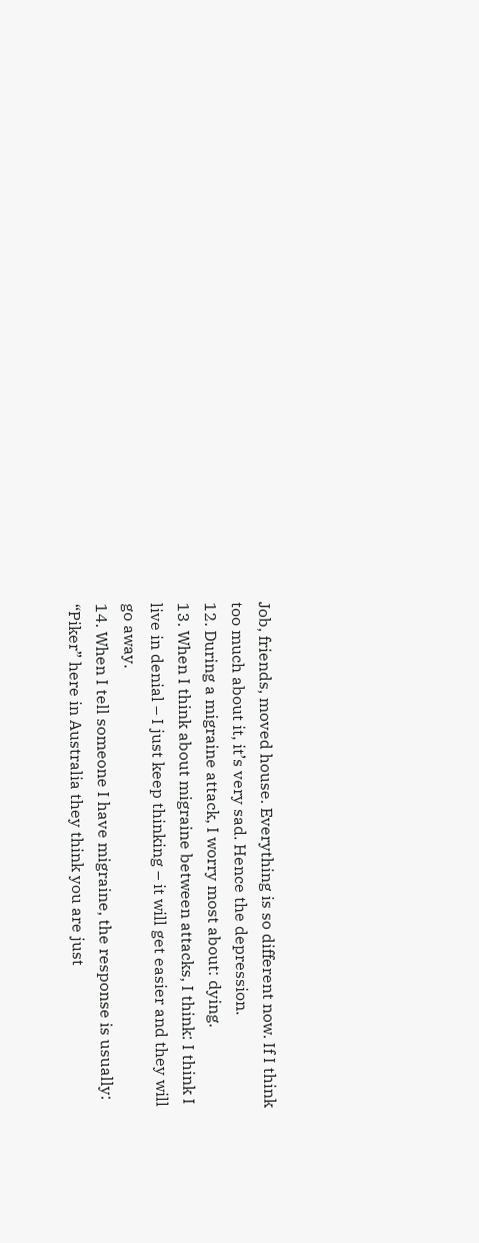Job, friends, moved house. Everything is so different now. If I think too much about it, it’s very sad. Hence the depression.
12. During a migraine attack, I worry most about: dying.
13. When I think about migraine between attacks, I think: I think I live in denial – I just keep thinking – it will get easier and they will go away.
14. When I tell someone I have migraine, the response is usually: “Piker” here in Australia they think you are just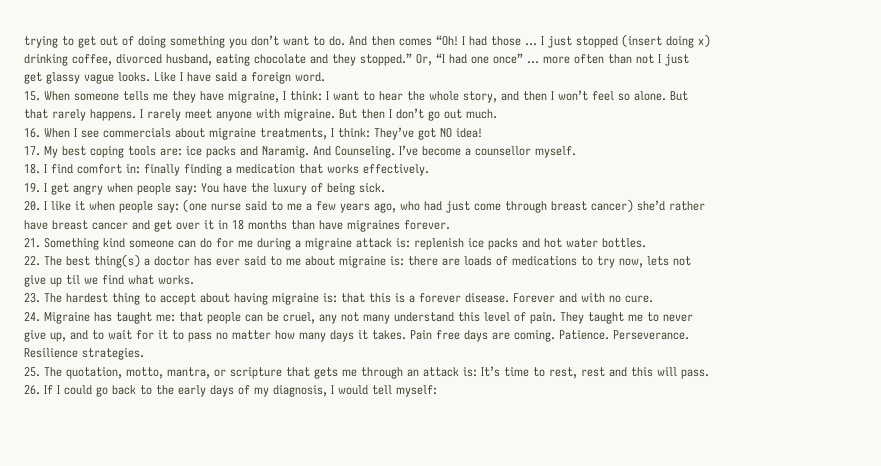trying to get out of doing something you don’t want to do. And then comes “Oh! I had those … I just stopped (insert doing x) drinking coffee, divorced husband, eating chocolate and they stopped.” Or, “I had one once” … more often than not I just get glassy vague looks. Like I have said a foreign word.
15. When someone tells me they have migraine, I think: I want to hear the whole story, and then I won’t feel so alone. But that rarely happens. I rarely meet anyone with migraine. But then I don’t go out much.
16. When I see commercials about migraine treatments, I think: They’ve got NO idea!
17. My best coping tools are: ice packs and Naramig. And Counseling. I’ve become a counsellor myself.
18. I find comfort in: finally finding a medication that works effectively.
19. I get angry when people say: You have the luxury of being sick.
20. I like it when people say: (one nurse said to me a few years ago, who had just come through breast cancer) she’d rather have breast cancer and get over it in 18 months than have migraines forever.
21. Something kind someone can do for me during a migraine attack is: replenish ice packs and hot water bottles.
22. The best thing(s) a doctor has ever said to me about migraine is: there are loads of medications to try now, lets not give up til we find what works.
23. The hardest thing to accept about having migraine is: that this is a forever disease. Forever and with no cure.
24. Migraine has taught me: that people can be cruel, any not many understand this level of pain. They taught me to never give up, and to wait for it to pass no matter how many days it takes. Pain free days are coming. Patience. Perseverance. Resilience strategies.
25. The quotation, motto, mantra, or scripture that gets me through an attack is: It’s time to rest, rest and this will pass.
26. If I could go back to the early days of my diagnosis, I would tell myself: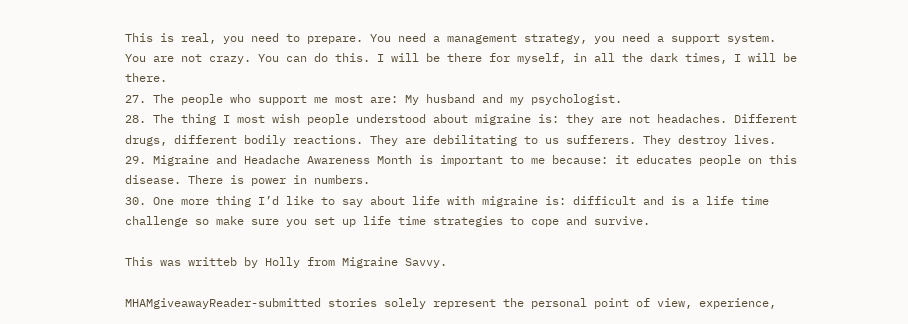This is real, you need to prepare. You need a management strategy, you need a support system. You are not crazy. You can do this. I will be there for myself, in all the dark times, I will be there.
27. The people who support me most are: My husband and my psychologist.
28. The thing I most wish people understood about migraine is: they are not headaches. Different drugs, different bodily reactions. They are debilitating to us sufferers. They destroy lives.
29. Migraine and Headache Awareness Month is important to me because: it educates people on this disease. There is power in numbers.
30. One more thing I’d like to say about life with migraine is: difficult and is a life time challenge so make sure you set up life time strategies to cope and survive.

This was writteb by Holly from Migraine Savvy.

MHAMgiveawayReader-submitted stories solely represent the personal point of view, experience,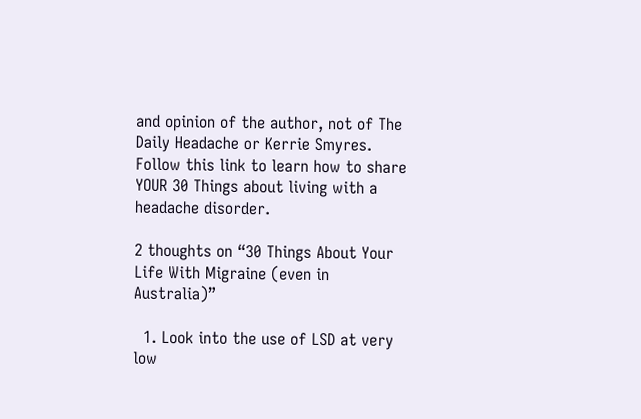and opinion of the author, not of The Daily Headache or Kerrie Smyres. Follow this link to learn how to share YOUR 30 Things about living with a headache disorder.

2 thoughts on “30 Things About Your Life With Migraine (even in Australia)”

  1. Look into the use of LSD at very low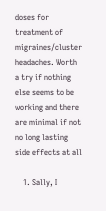doses for treatment of migraines/cluster headaches. Worth a try if nothing else seems to be working and there are minimal if not no long lasting side effects at all

    1. Sally, I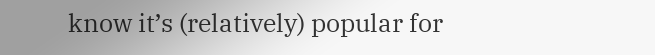know it’s (relatively) popular for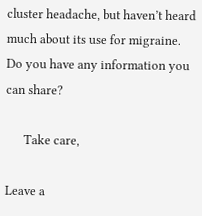cluster headache, but haven’t heard much about its use for migraine. Do you have any information you can share?

      Take care,

Leave a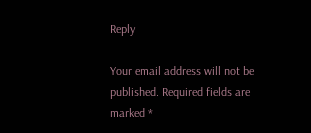Reply

Your email address will not be published. Required fields are marked *